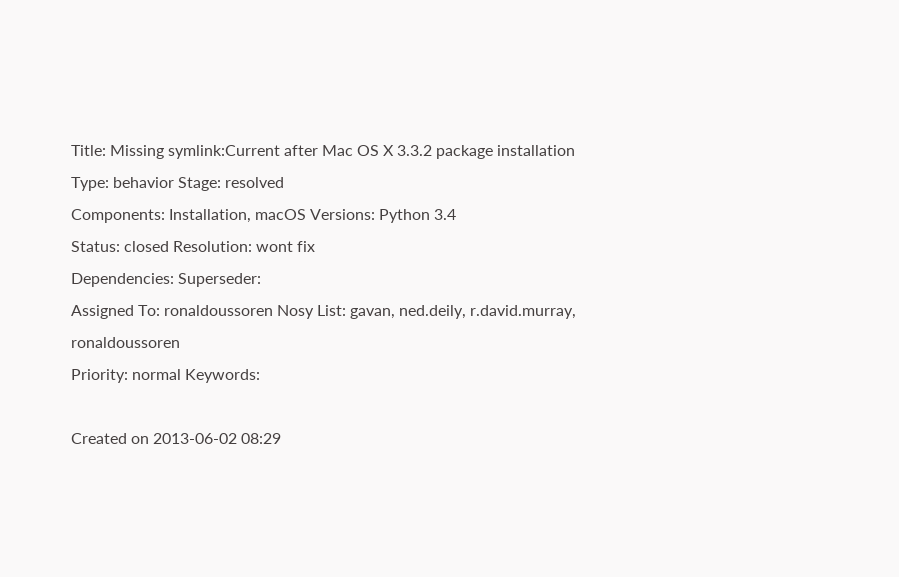Title: Missing symlink:Current after Mac OS X 3.3.2 package installation
Type: behavior Stage: resolved
Components: Installation, macOS Versions: Python 3.4
Status: closed Resolution: wont fix
Dependencies: Superseder:
Assigned To: ronaldoussoren Nosy List: gavan, ned.deily, r.david.murray, ronaldoussoren
Priority: normal Keywords:

Created on 2013-06-02 08:29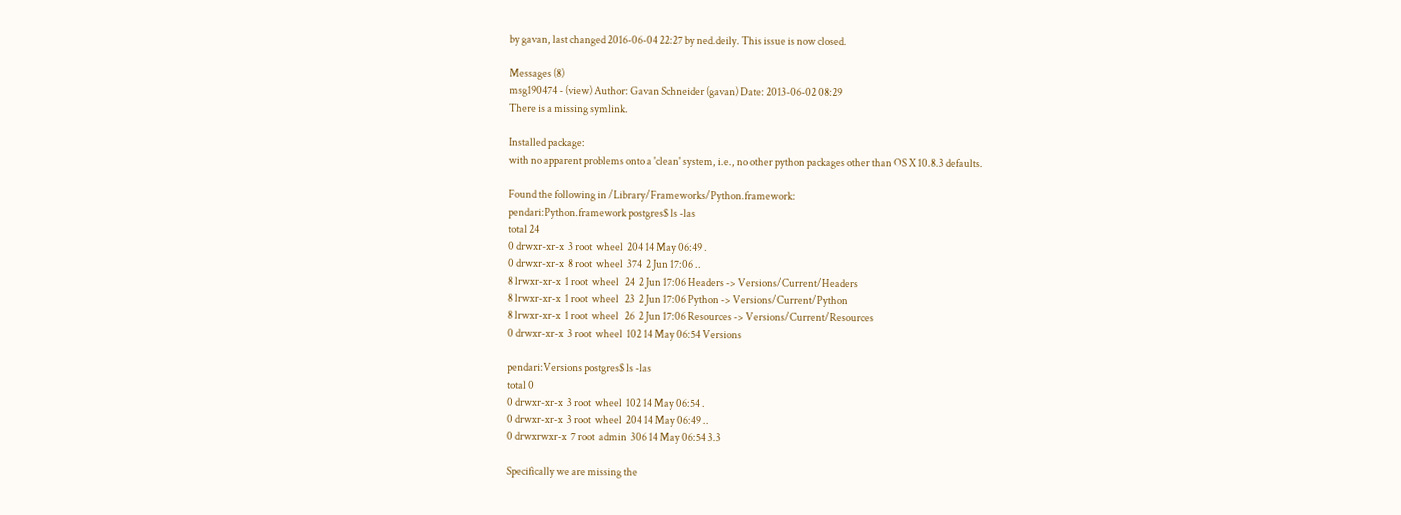by gavan, last changed 2016-06-04 22:27 by ned.deily. This issue is now closed.

Messages (8)
msg190474 - (view) Author: Gavan Schneider (gavan) Date: 2013-06-02 08:29
There is a missing symlink.

Installed package:
with no apparent problems onto a 'clean' system, i.e., no other python packages other than OS X 10.8.3 defaults.

Found the following in /Library/Frameworks/Python.framework:
pendari:Python.framework postgres$ ls -las
total 24
0 drwxr-xr-x  3 root  wheel  204 14 May 06:49 .
0 drwxr-xr-x  8 root  wheel  374  2 Jun 17:06 ..
8 lrwxr-xr-x  1 root  wheel   24  2 Jun 17:06 Headers -> Versions/Current/Headers
8 lrwxr-xr-x  1 root  wheel   23  2 Jun 17:06 Python -> Versions/Current/Python
8 lrwxr-xr-x  1 root  wheel   26  2 Jun 17:06 Resources -> Versions/Current/Resources
0 drwxr-xr-x  3 root  wheel  102 14 May 06:54 Versions

pendari:Versions postgres$ ls -las
total 0
0 drwxr-xr-x  3 root  wheel  102 14 May 06:54 .
0 drwxr-xr-x  3 root  wheel  204 14 May 06:49 ..
0 drwxrwxr-x  7 root  admin  306 14 May 06:54 3.3

Specifically we are missing the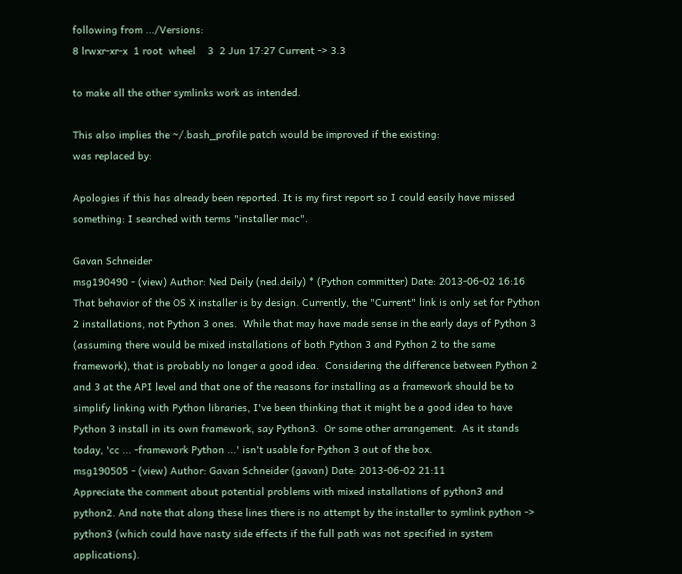following from .../Versions:
8 lrwxr-xr-x  1 root  wheel    3  2 Jun 17:27 Current -> 3.3

to make all the other symlinks work as intended.

This also implies the ~/.bash_profile patch would be improved if the existing:
was replaced by:

Apologies if this has already been reported. It is my first report so I could easily have missed something: I searched with terms "installer mac".

Gavan Schneider
msg190490 - (view) Author: Ned Deily (ned.deily) * (Python committer) Date: 2013-06-02 16:16
That behavior of the OS X installer is by design. Currently, the "Current" link is only set for Python 2 installations, not Python 3 ones.  While that may have made sense in the early days of Python 3 (assuming there would be mixed installations of both Python 3 and Python 2 to the same framework), that is probably no longer a good idea.  Considering the difference between Python 2 and 3 at the API level and that one of the reasons for installing as a framework should be to simplify linking with Python libraries, I've been thinking that it might be a good idea to have Python 3 install in its own framework, say Python3.  Or some other arrangement.  As it stands today, 'cc ... -framework Python ...' isn't usable for Python 3 out of the box.
msg190505 - (view) Author: Gavan Schneider (gavan) Date: 2013-06-02 21:11
Appreciate the comment about potential problems with mixed installations of python3 and python2. And note that along these lines there is no attempt by the installer to symlink python -> python3 (which could have nasty side effects if the full path was not specified in system applications).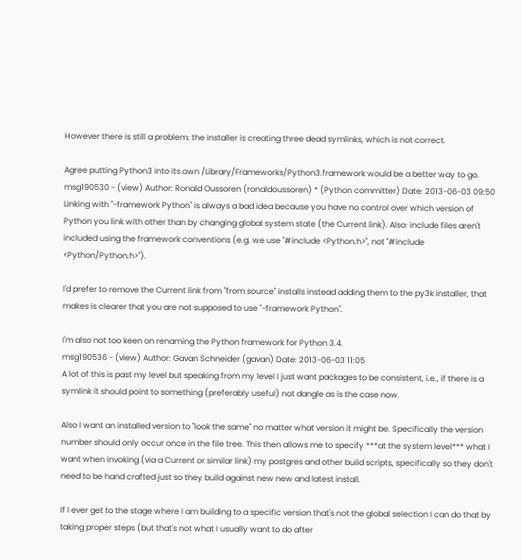However there is still a problem: the installer is creating three dead symlinks, which is not correct.

Agree putting Python3 into its own /Library/Frameworks/Python3.framework would be a better way to go.
msg190530 - (view) Author: Ronald Oussoren (ronaldoussoren) * (Python committer) Date: 2013-06-03 09:50
Linking with "-framework Python" is always a bad idea because you have no control over which version of Python you link with other than by changing global system state (the Current link). Also: include files aren't included using the framework conventions (e.g. we use "#include <Python.h>", not "#include <Python/Python.h>").

I'd prefer to remove the Current link from "from source" installs instead adding them to the py3k installer, that makes is clearer that you are not supposed to use "-framework Python".

I'm also not too keen on renaming the Python framework for Python 3.4.
msg190536 - (view) Author: Gavan Schneider (gavan) Date: 2013-06-03 11:05
A lot of this is past my level but speaking from my level I just want packages to be consistent, i.e., if there is a symlink it should point to something (preferably useful) not dangle as is the case now.

Also I want an installed version to "look the same" no matter what version it might be. Specifically the version number should only occur once in the file tree. This then allows me to specify ***at the system level*** what I want when invoking (via a Current or similar link) my postgres and other build scripts, specifically so they don't need to be hand crafted just so they build against new new and latest install.

If I ever get to the stage where I am building to a specific version that's not the global selection I can do that by taking proper steps (but that's not what I usually want to do after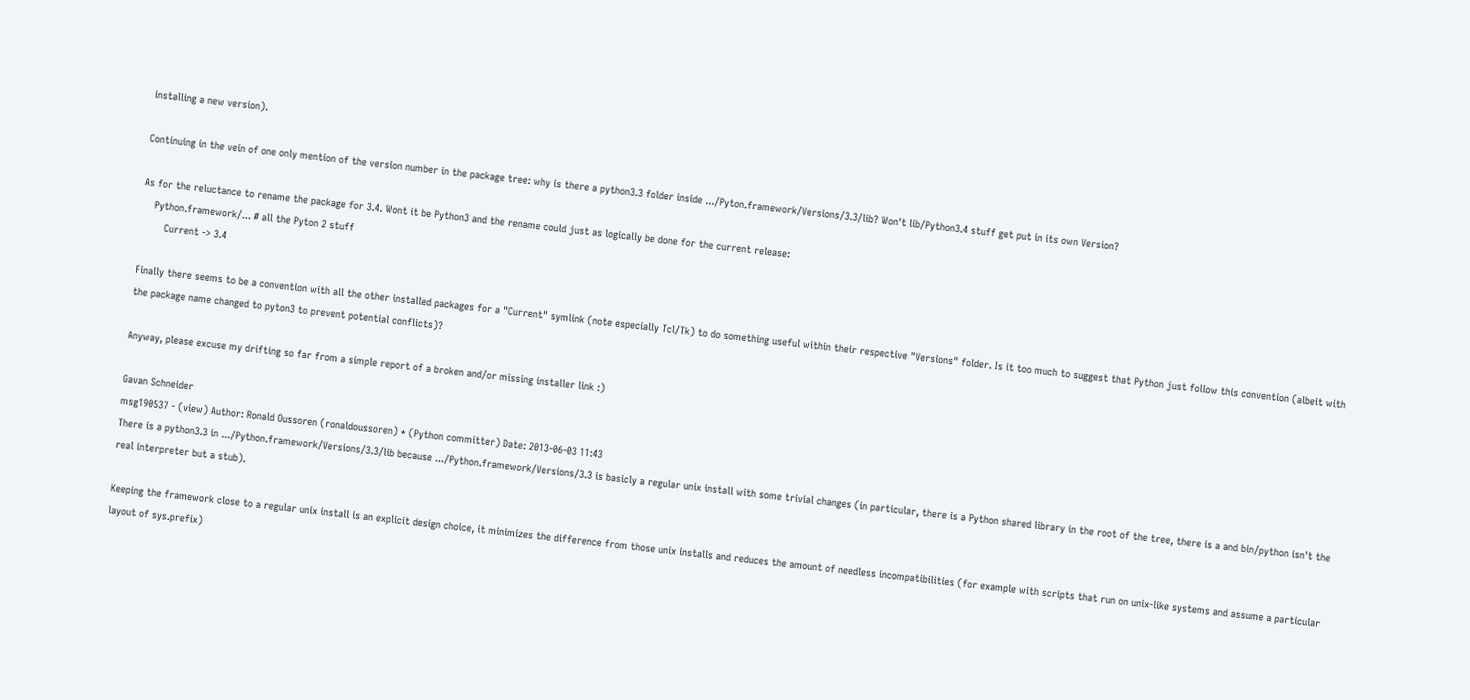installing a new version).

Continuing in the vein of one only mention of the version number in the package tree: why is there a python3.3 folder inside .../Pyton.framework/Versions/3.3/lib? Won't lib/Python3.4 stuff get put in its own Version?

As for the reluctance to rename the package for 3.4. Wont it be Python3 and the rename could just as logically be done for the current release:
    Python.framework/... # all the Pyton 2 stuff
        Current -> 3.4

Finally there seems to be a convention with all the other installed packages for a "Current" symlink (note especially Tcl/Tk) to do something useful within their respective "Versions" folder. Is it too much to suggest that Python just follow this convention (albeit with the package name changed to pyton3 to prevent potential conflicts)?

Anyway, please excuse my drifting so far from a simple report of a broken and/or missing installer link :)

Gavan Schneider
msg190537 - (view) Author: Ronald Oussoren (ronaldoussoren) * (Python committer) Date: 2013-06-03 11:43
There is a python3.3 in .../Python.framework/Versions/3.3/lib because .../Python.framework/Versions/3.3 is basicly a regular unix install with some trivial changes (in particular, there is a Python shared library in the root of the tree, there is a and bin/python isn't the real interpreter but a stub).

Keeping the framework close to a regular unix install is an explicit design choice, it minimizes the difference from those unix installs and reduces the amount of needless incompatibilities (for example with scripts that run on unix-like systems and assume a particular layout of sys.prefix)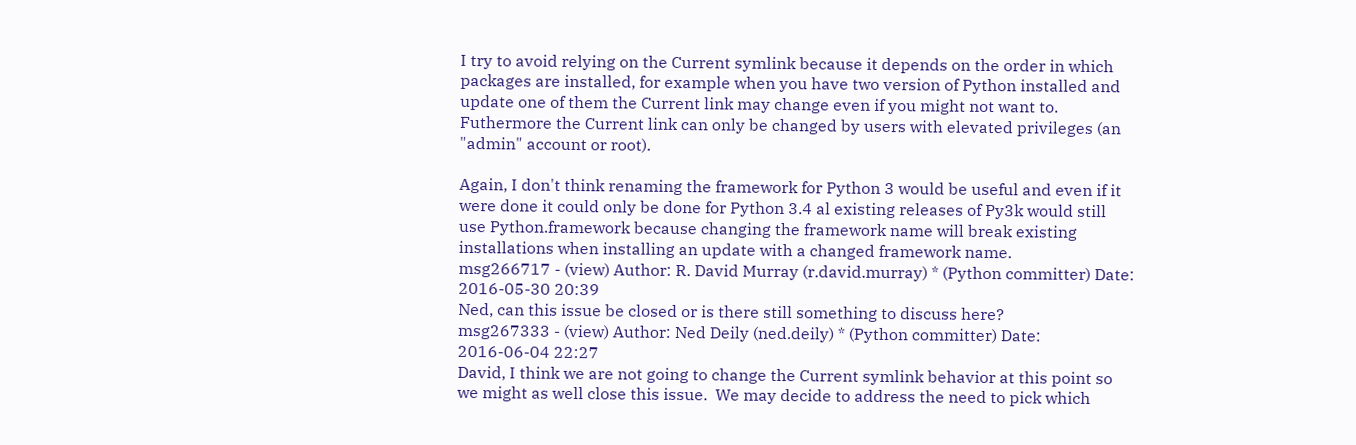I try to avoid relying on the Current symlink because it depends on the order in which packages are installed, for example when you have two version of Python installed and update one of them the Current link may change even if you might not want to.  Futhermore the Current link can only be changed by users with elevated privileges (an "admin" account or root).

Again, I don't think renaming the framework for Python 3 would be useful and even if it were done it could only be done for Python 3.4 al existing releases of Py3k would still use Python.framework because changing the framework name will break existing installations when installing an update with a changed framework name.
msg266717 - (view) Author: R. David Murray (r.david.murray) * (Python committer) Date: 2016-05-30 20:39
Ned, can this issue be closed or is there still something to discuss here?
msg267333 - (view) Author: Ned Deily (ned.deily) * (Python committer) Date: 2016-06-04 22:27
David, I think we are not going to change the Current symlink behavior at this point so we might as well close this issue.  We may decide to address the need to pick which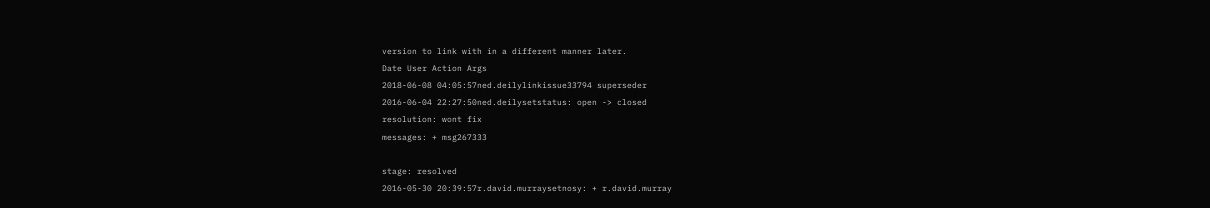version to link with in a different manner later.
Date User Action Args
2018-06-08 04:05:57ned.deilylinkissue33794 superseder
2016-06-04 22:27:50ned.deilysetstatus: open -> closed
resolution: wont fix
messages: + msg267333

stage: resolved
2016-05-30 20:39:57r.david.murraysetnosy: + r.david.murray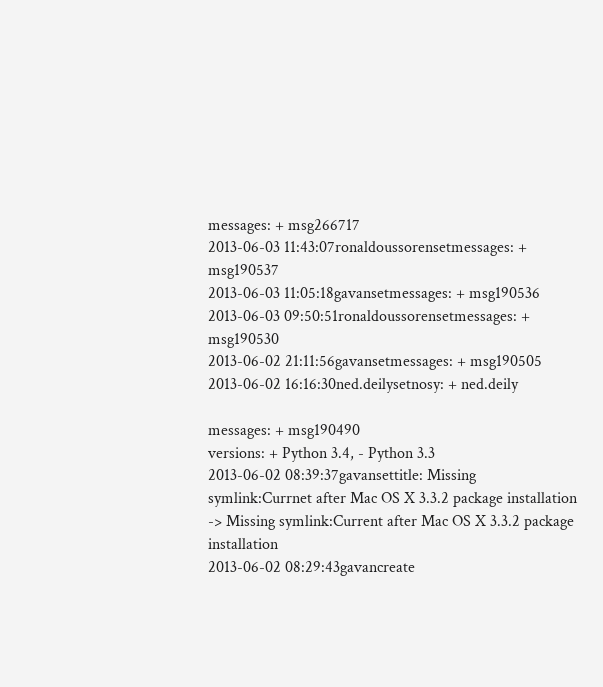messages: + msg266717
2013-06-03 11:43:07ronaldoussorensetmessages: + msg190537
2013-06-03 11:05:18gavansetmessages: + msg190536
2013-06-03 09:50:51ronaldoussorensetmessages: + msg190530
2013-06-02 21:11:56gavansetmessages: + msg190505
2013-06-02 16:16:30ned.deilysetnosy: + ned.deily

messages: + msg190490
versions: + Python 3.4, - Python 3.3
2013-06-02 08:39:37gavansettitle: Missing symlink:Currnet after Mac OS X 3.3.2 package installation -> Missing symlink:Current after Mac OS X 3.3.2 package installation
2013-06-02 08:29:43gavancreate